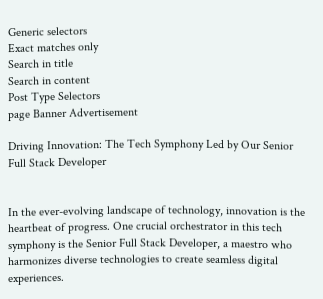Generic selectors
Exact matches only
Search in title
Search in content
Post Type Selectors
page Banner Advertisement

Driving Innovation: The Tech Symphony Led by Our Senior Full Stack Developer


In the ever-evolving landscape of technology, innovation is the heartbeat of progress. One crucial orchestrator in this tech symphony is the Senior Full Stack Developer, a maestro who harmonizes diverse technologies to create seamless digital experiences.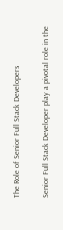The Role of Senior Full Stack Developers

Senior Full Stack Developer play a pivotal role in the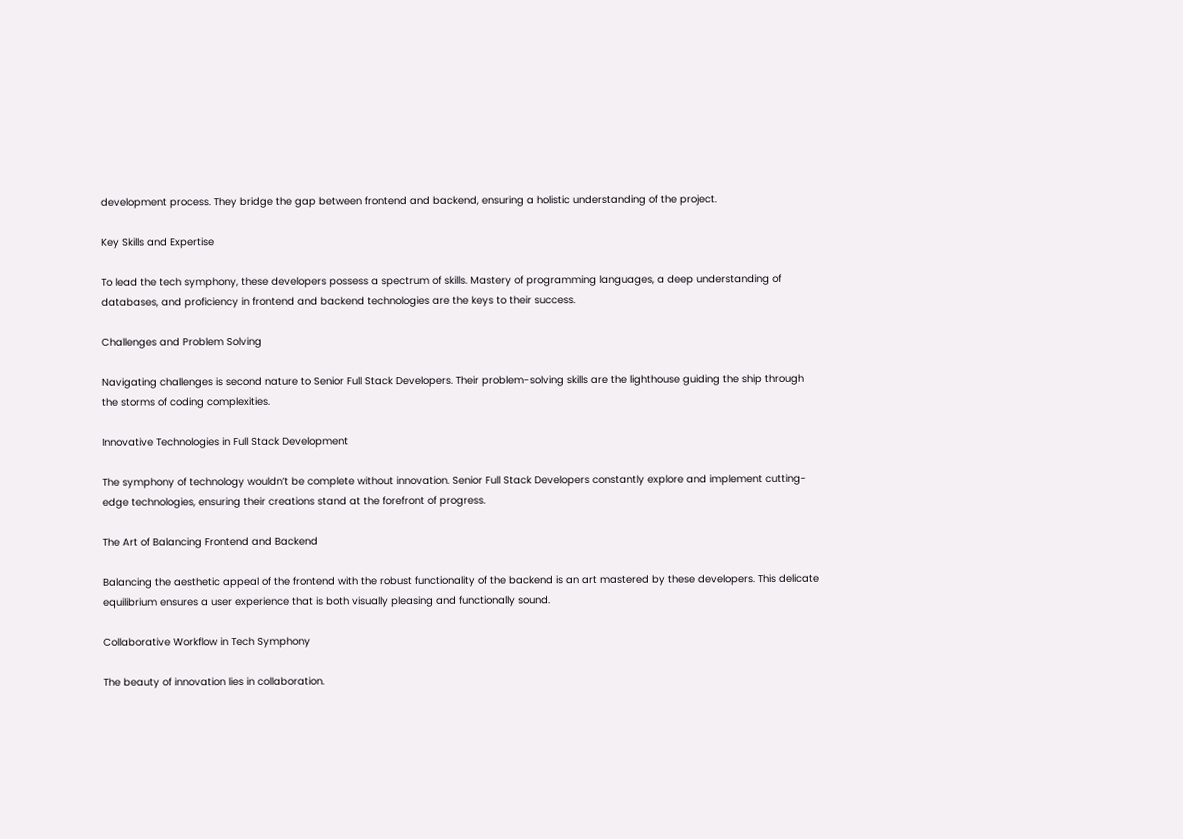development process. They bridge the gap between frontend and backend, ensuring a holistic understanding of the project.

Key Skills and Expertise

To lead the tech symphony, these developers possess a spectrum of skills. Mastery of programming languages, a deep understanding of databases, and proficiency in frontend and backend technologies are the keys to their success.

Challenges and Problem Solving

Navigating challenges is second nature to Senior Full Stack Developers. Their problem-solving skills are the lighthouse guiding the ship through the storms of coding complexities.

Innovative Technologies in Full Stack Development

The symphony of technology wouldn’t be complete without innovation. Senior Full Stack Developers constantly explore and implement cutting-edge technologies, ensuring their creations stand at the forefront of progress.

The Art of Balancing Frontend and Backend

Balancing the aesthetic appeal of the frontend with the robust functionality of the backend is an art mastered by these developers. This delicate equilibrium ensures a user experience that is both visually pleasing and functionally sound.

Collaborative Workflow in Tech Symphony

The beauty of innovation lies in collaboration.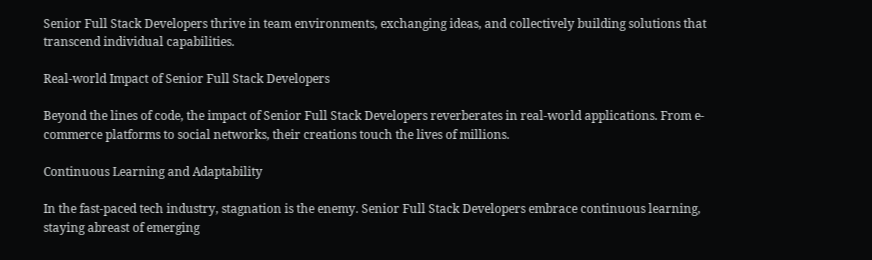Senior Full Stack Developers thrive in team environments, exchanging ideas, and collectively building solutions that transcend individual capabilities.

Real-world Impact of Senior Full Stack Developers

Beyond the lines of code, the impact of Senior Full Stack Developers reverberates in real-world applications. From e-commerce platforms to social networks, their creations touch the lives of millions.

Continuous Learning and Adaptability

In the fast-paced tech industry, stagnation is the enemy. Senior Full Stack Developers embrace continuous learning, staying abreast of emerging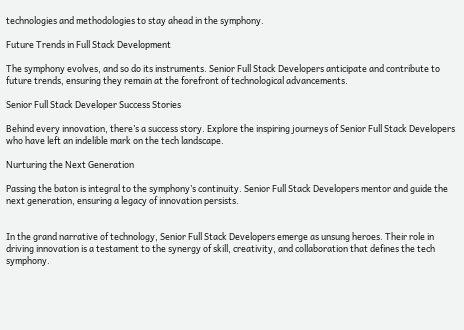technologies and methodologies to stay ahead in the symphony.

Future Trends in Full Stack Development

The symphony evolves, and so do its instruments. Senior Full Stack Developers anticipate and contribute to future trends, ensuring they remain at the forefront of technological advancements.

Senior Full Stack Developer Success Stories

Behind every innovation, there’s a success story. Explore the inspiring journeys of Senior Full Stack Developers who have left an indelible mark on the tech landscape.

Nurturing the Next Generation

Passing the baton is integral to the symphony’s continuity. Senior Full Stack Developers mentor and guide the next generation, ensuring a legacy of innovation persists.


In the grand narrative of technology, Senior Full Stack Developers emerge as unsung heroes. Their role in driving innovation is a testament to the synergy of skill, creativity, and collaboration that defines the tech symphony.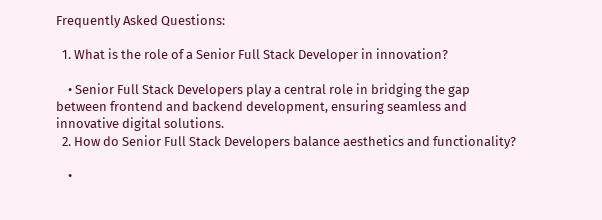Frequently Asked Questions:

  1. What is the role of a Senior Full Stack Developer in innovation?

    • Senior Full Stack Developers play a central role in bridging the gap between frontend and backend development, ensuring seamless and innovative digital solutions.
  2. How do Senior Full Stack Developers balance aesthetics and functionality?

    •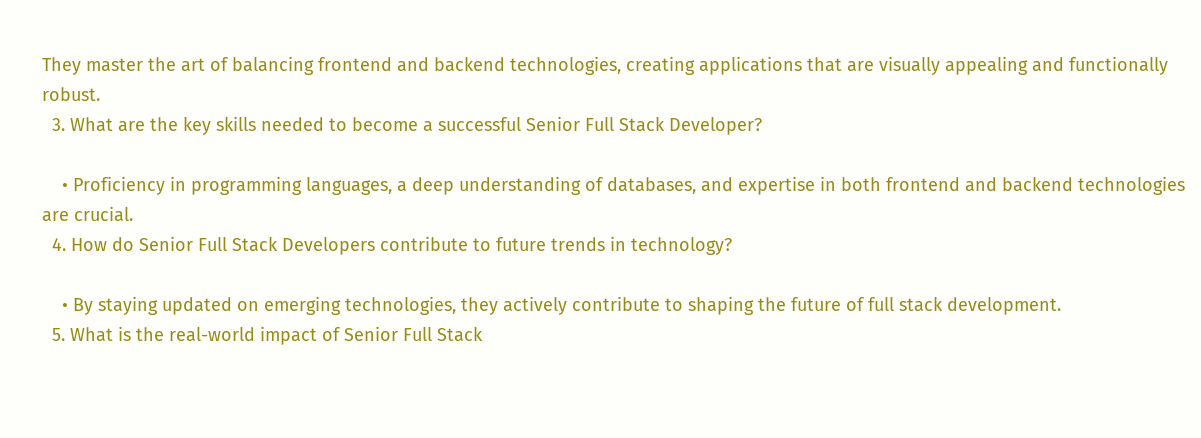They master the art of balancing frontend and backend technologies, creating applications that are visually appealing and functionally robust.
  3. What are the key skills needed to become a successful Senior Full Stack Developer?

    • Proficiency in programming languages, a deep understanding of databases, and expertise in both frontend and backend technologies are crucial.
  4. How do Senior Full Stack Developers contribute to future trends in technology?

    • By staying updated on emerging technologies, they actively contribute to shaping the future of full stack development.
  5. What is the real-world impact of Senior Full Stack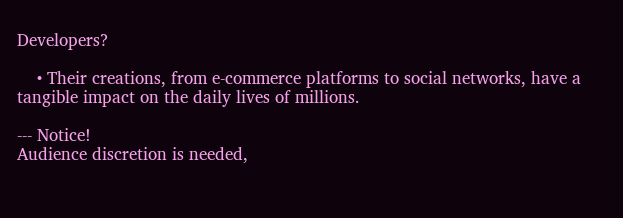Developers?

    • Their creations, from e-commerce platforms to social networks, have a tangible impact on the daily lives of millions.

--- Notice!
Audience discretion is needed,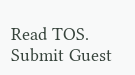Read TOS.
Submit Guest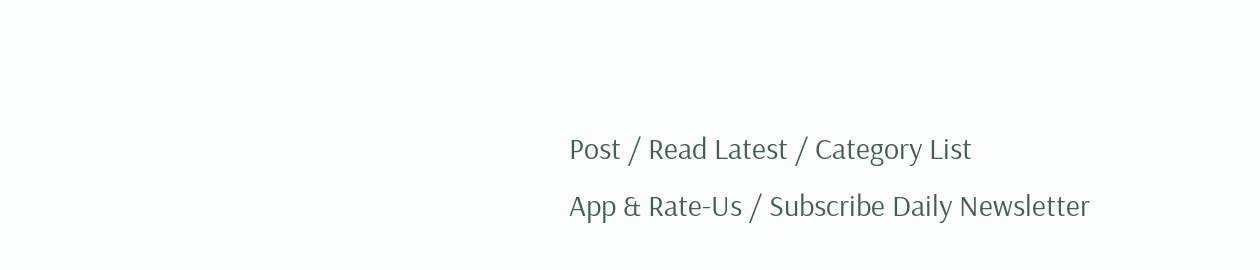Post / Read Latest / Category List
App & Rate-Us / Subscribe Daily Newsletter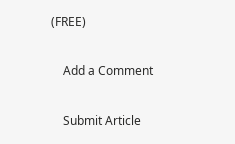(FREE)

    Add a Comment

    Submit Article